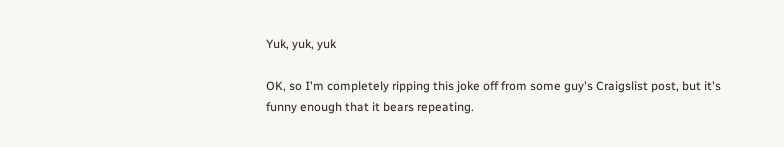Yuk, yuk, yuk

OK, so I'm completely ripping this joke off from some guy's Craigslist post, but it's funny enough that it bears repeating.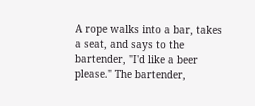A rope walks into a bar, takes a seat, and says to the bartender, "I'd like a beer please." The bartender,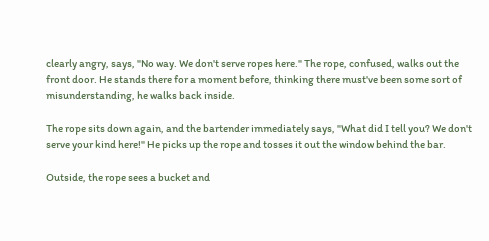clearly angry, says, "No way. We don't serve ropes here." The rope, confused, walks out the front door. He stands there for a moment before, thinking there must've been some sort of misunderstanding, he walks back inside.

The rope sits down again, and the bartender immediately says, "What did I tell you? We don't serve your kind here!" He picks up the rope and tosses it out the window behind the bar.

Outside, the rope sees a bucket and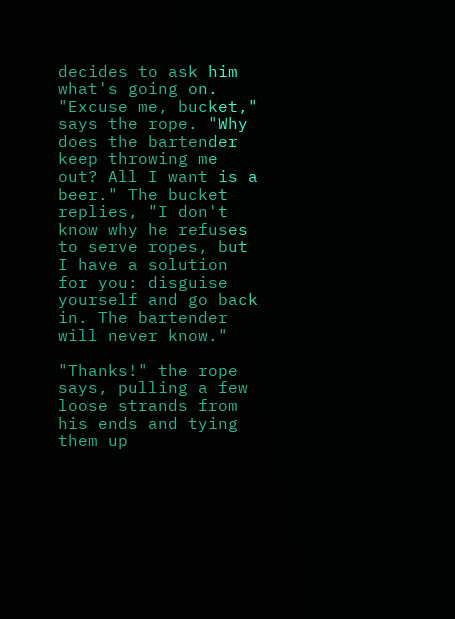decides to ask him what's going on. "Excuse me, bucket," says the rope. "Why does the bartender keep throwing me out? All I want is a beer." The bucket replies, "I don't know why he refuses to serve ropes, but I have a solution for you: disguise yourself and go back in. The bartender will never know."

"Thanks!" the rope says, pulling a few loose strands from his ends and tying them up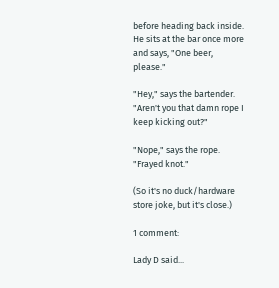before heading back inside. He sits at the bar once more and says, "One beer, please."

"Hey," says the bartender. "Aren't you that damn rope I keep kicking out?"

"Nope," says the rope. "Frayed knot."

(So it's no duck/hardware store joke, but it's close.)

1 comment:

Lady D said...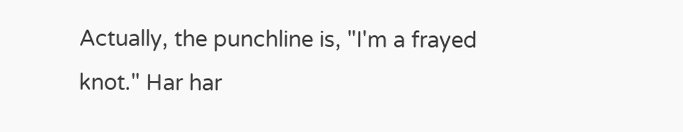Actually, the punchline is, "I'm a frayed knot." Har har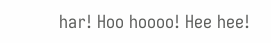har! Hoo hoooo! Hee hee!